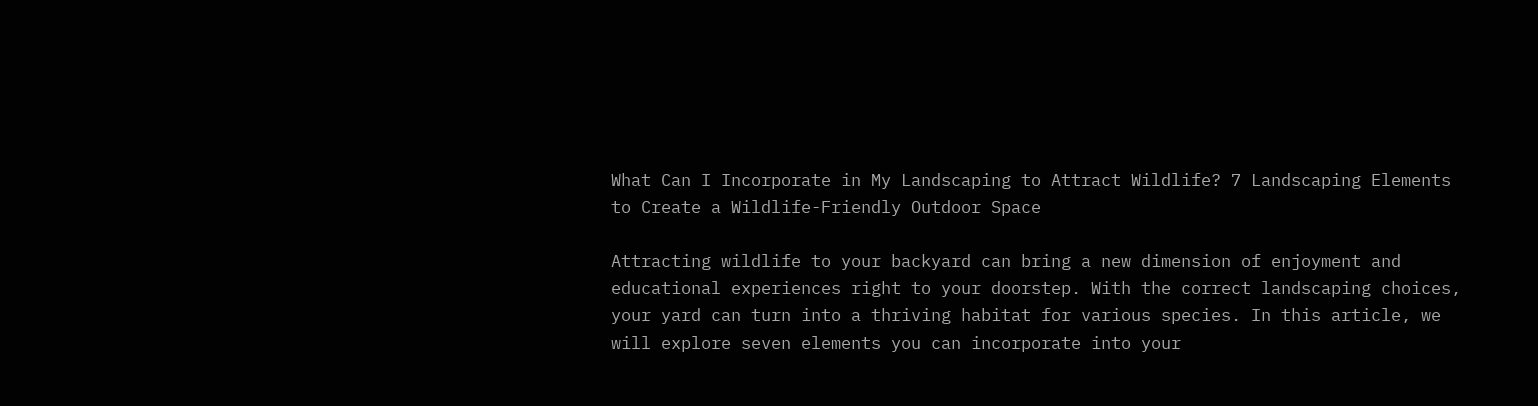What Can I Incorporate in My Landscaping to Attract Wildlife? 7 Landscaping Elements to Create a Wildlife-Friendly Outdoor Space

Attracting wildlife to your backyard can bring a new dimension of enjoyment and educational experiences right to your doorstep. With the correct landscaping choices, your yard can turn into a thriving habitat for various species. In this article, we will explore seven elements you can incorporate into your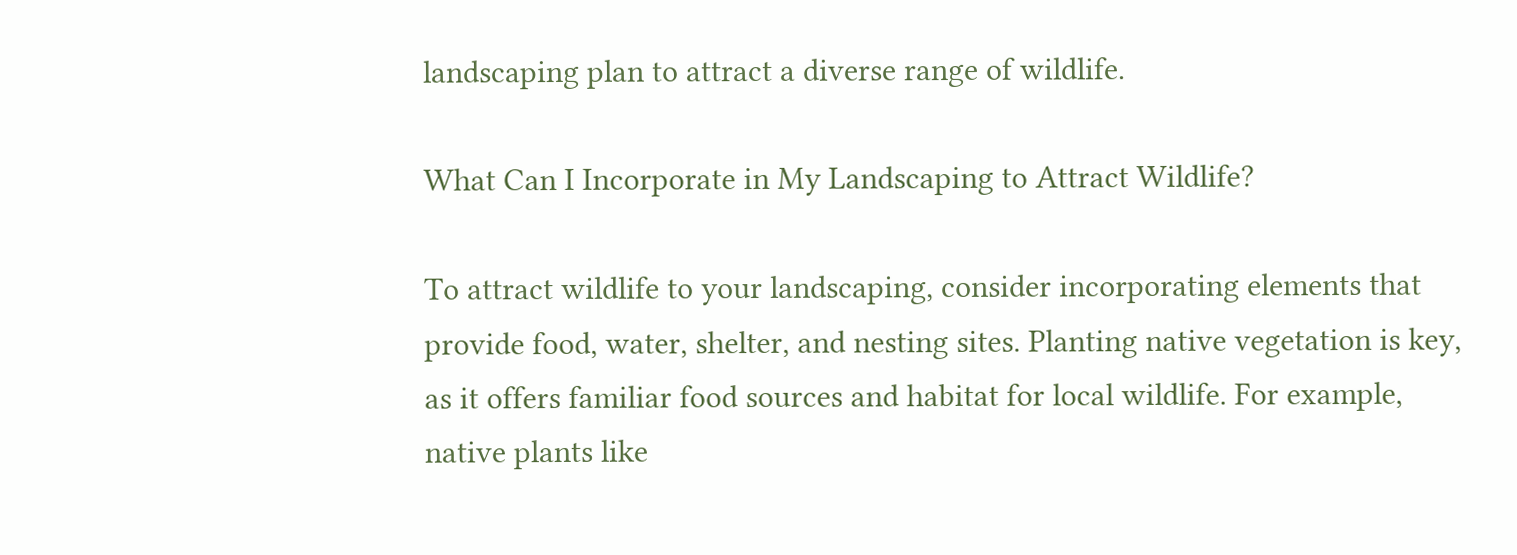landscaping plan to attract a diverse range of wildlife.

What Can I Incorporate in My Landscaping to Attract Wildlife?

To attract wildlife to your landscaping, consider incorporating elements that provide food, water, shelter, and nesting sites. Planting native vegetation is key, as it offers familiar food sources and habitat for local wildlife. For example, native plants like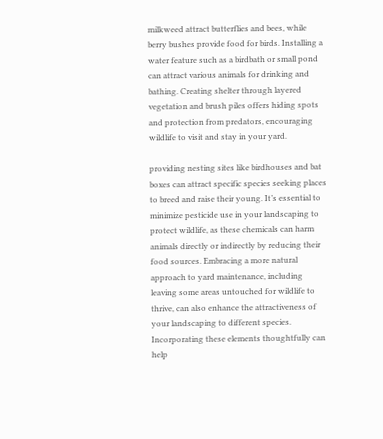milkweed attract butterflies and bees, while berry bushes provide food for birds. Installing a water feature such as a birdbath or small pond can attract various animals for drinking and bathing. Creating shelter through layered vegetation and brush piles offers hiding spots and protection from predators, encouraging wildlife to visit and stay in your yard.

providing nesting sites like birdhouses and bat boxes can attract specific species seeking places to breed and raise their young. It’s essential to minimize pesticide use in your landscaping to protect wildlife, as these chemicals can harm animals directly or indirectly by reducing their food sources. Embracing a more natural approach to yard maintenance, including leaving some areas untouched for wildlife to thrive, can also enhance the attractiveness of your landscaping to different species. Incorporating these elements thoughtfully can help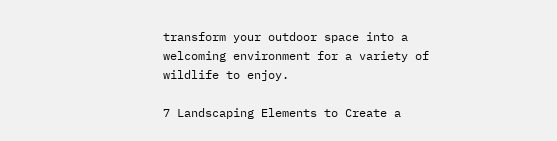transform your outdoor space into a welcoming environment for a variety of wildlife to enjoy.

7 Landscaping Elements to Create a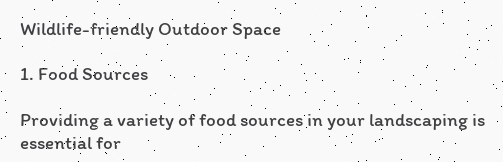Wildlife-friendly Outdoor Space

1. Food Sources

Providing a variety of food sources in your landscaping is essential for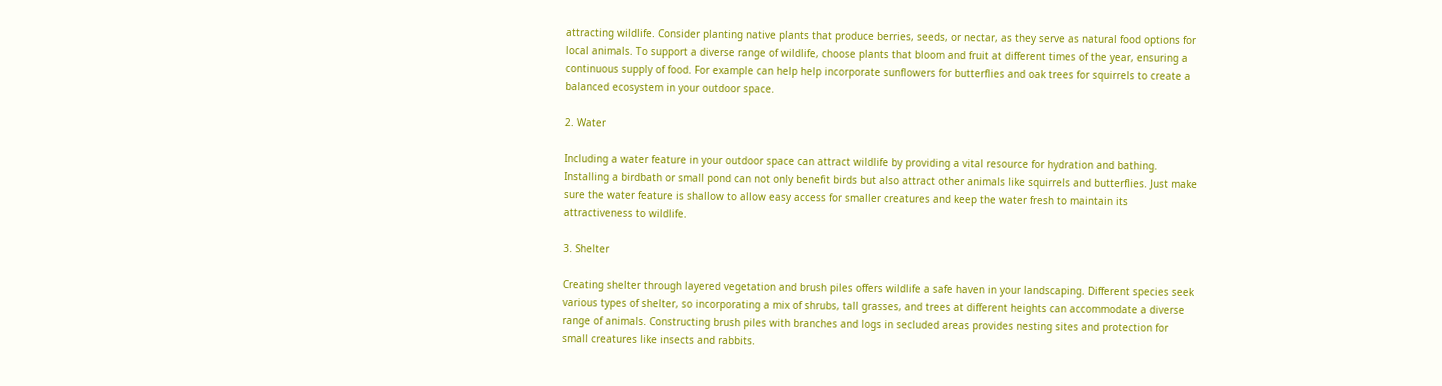attracting wildlife. Consider planting native plants that produce berries, seeds, or nectar, as they serve as natural food options for local animals. To support a diverse range of wildlife, choose plants that bloom and fruit at different times of the year, ensuring a continuous supply of food. For example can help help incorporate sunflowers for butterflies and oak trees for squirrels to create a balanced ecosystem in your outdoor space.

2. Water

Including a water feature in your outdoor space can attract wildlife by providing a vital resource for hydration and bathing. Installing a birdbath or small pond can not only benefit birds but also attract other animals like squirrels and butterflies. Just make sure the water feature is shallow to allow easy access for smaller creatures and keep the water fresh to maintain its attractiveness to wildlife.

3. Shelter

Creating shelter through layered vegetation and brush piles offers wildlife a safe haven in your landscaping. Different species seek various types of shelter, so incorporating a mix of shrubs, tall grasses, and trees at different heights can accommodate a diverse range of animals. Constructing brush piles with branches and logs in secluded areas provides nesting sites and protection for small creatures like insects and rabbits.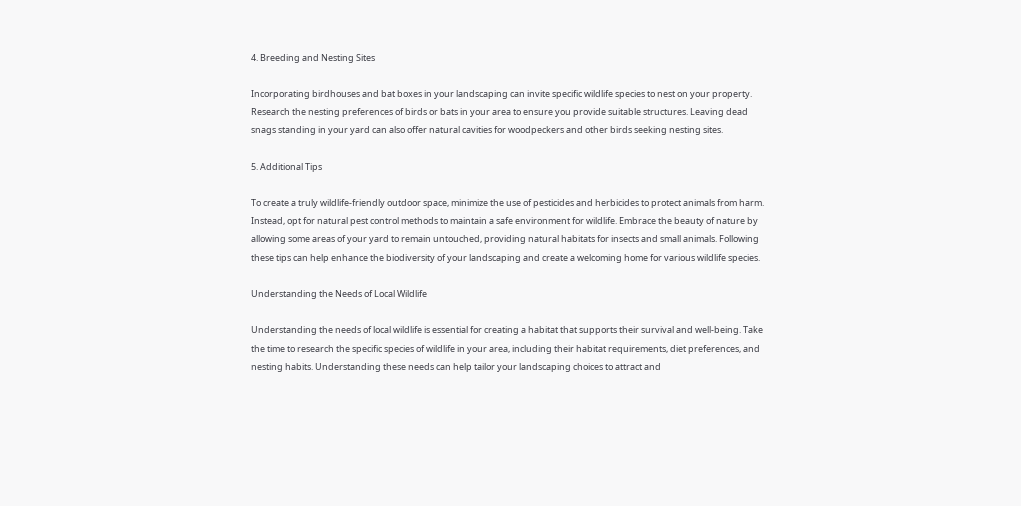4. Breeding and Nesting Sites

Incorporating birdhouses and bat boxes in your landscaping can invite specific wildlife species to nest on your property. Research the nesting preferences of birds or bats in your area to ensure you provide suitable structures. Leaving dead snags standing in your yard can also offer natural cavities for woodpeckers and other birds seeking nesting sites.

5. Additional Tips

To create a truly wildlife-friendly outdoor space, minimize the use of pesticides and herbicides to protect animals from harm. Instead, opt for natural pest control methods to maintain a safe environment for wildlife. Embrace the beauty of nature by allowing some areas of your yard to remain untouched, providing natural habitats for insects and small animals. Following these tips can help enhance the biodiversity of your landscaping and create a welcoming home for various wildlife species.

Understanding the Needs of Local Wildlife

Understanding the needs of local wildlife is essential for creating a habitat that supports their survival and well-being. Take the time to research the specific species of wildlife in your area, including their habitat requirements, diet preferences, and nesting habits. Understanding these needs can help tailor your landscaping choices to attract and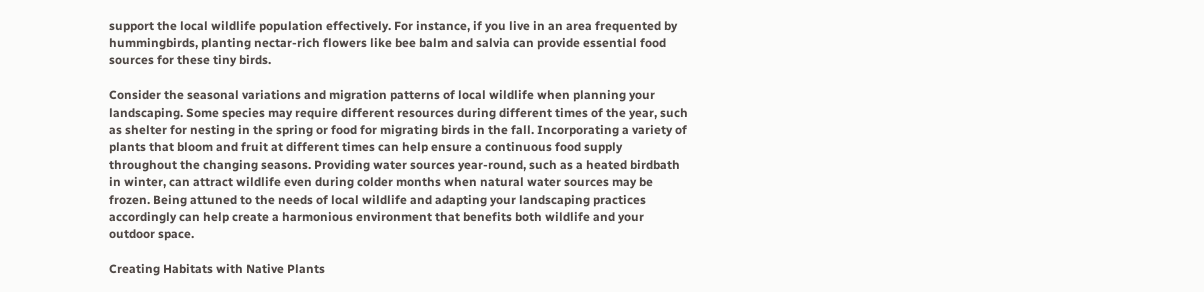support the local wildlife population effectively. For instance, if you live in an area frequented by hummingbirds, planting nectar-rich flowers like bee balm and salvia can provide essential food sources for these tiny birds.

Consider the seasonal variations and migration patterns of local wildlife when planning your landscaping. Some species may require different resources during different times of the year, such as shelter for nesting in the spring or food for migrating birds in the fall. Incorporating a variety of plants that bloom and fruit at different times can help ensure a continuous food supply throughout the changing seasons. Providing water sources year-round, such as a heated birdbath in winter, can attract wildlife even during colder months when natural water sources may be frozen. Being attuned to the needs of local wildlife and adapting your landscaping practices accordingly can help create a harmonious environment that benefits both wildlife and your outdoor space.

Creating Habitats with Native Plants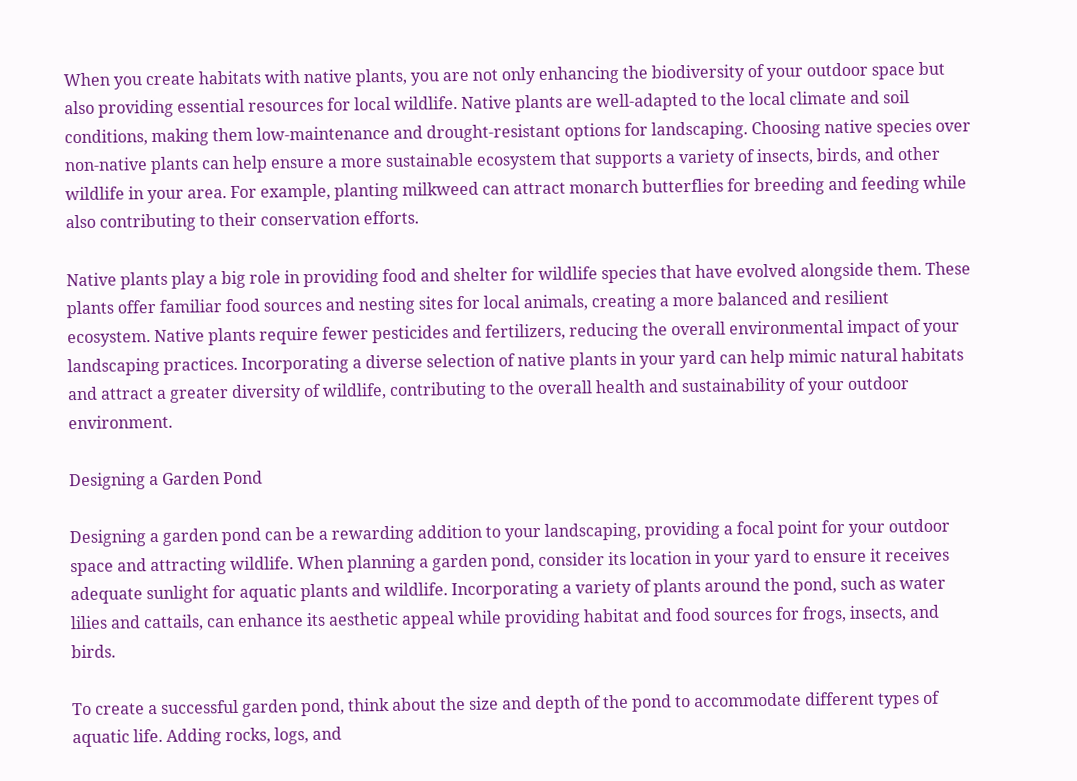When you create habitats with native plants, you are not only enhancing the biodiversity of your outdoor space but also providing essential resources for local wildlife. Native plants are well-adapted to the local climate and soil conditions, making them low-maintenance and drought-resistant options for landscaping. Choosing native species over non-native plants can help ensure a more sustainable ecosystem that supports a variety of insects, birds, and other wildlife in your area. For example, planting milkweed can attract monarch butterflies for breeding and feeding while also contributing to their conservation efforts.

Native plants play a big role in providing food and shelter for wildlife species that have evolved alongside them. These plants offer familiar food sources and nesting sites for local animals, creating a more balanced and resilient ecosystem. Native plants require fewer pesticides and fertilizers, reducing the overall environmental impact of your landscaping practices. Incorporating a diverse selection of native plants in your yard can help mimic natural habitats and attract a greater diversity of wildlife, contributing to the overall health and sustainability of your outdoor environment.

Designing a Garden Pond

Designing a garden pond can be a rewarding addition to your landscaping, providing a focal point for your outdoor space and attracting wildlife. When planning a garden pond, consider its location in your yard to ensure it receives adequate sunlight for aquatic plants and wildlife. Incorporating a variety of plants around the pond, such as water lilies and cattails, can enhance its aesthetic appeal while providing habitat and food sources for frogs, insects, and birds.

To create a successful garden pond, think about the size and depth of the pond to accommodate different types of aquatic life. Adding rocks, logs, and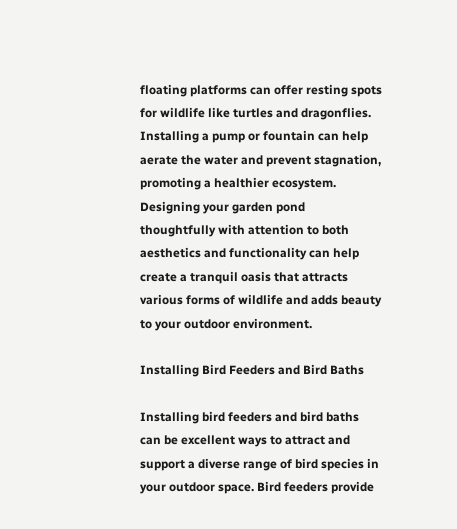floating platforms can offer resting spots for wildlife like turtles and dragonflies. Installing a pump or fountain can help aerate the water and prevent stagnation, promoting a healthier ecosystem. Designing your garden pond thoughtfully with attention to both aesthetics and functionality can help create a tranquil oasis that attracts various forms of wildlife and adds beauty to your outdoor environment.

Installing Bird Feeders and Bird Baths

Installing bird feeders and bird baths can be excellent ways to attract and support a diverse range of bird species in your outdoor space. Bird feeders provide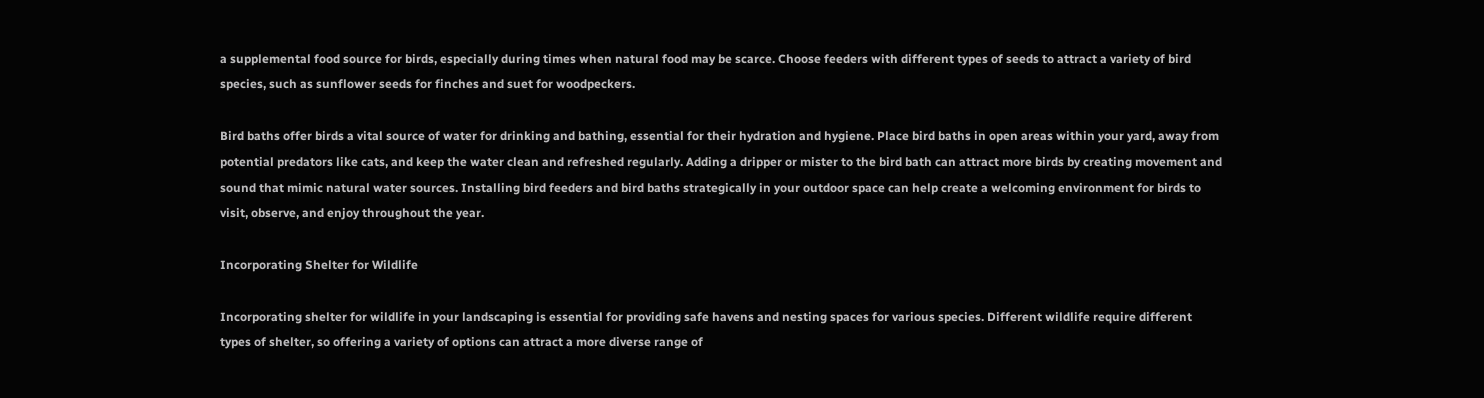a supplemental food source for birds, especially during times when natural food may be scarce. Choose feeders with different types of seeds to attract a variety of bird species, such as sunflower seeds for finches and suet for woodpeckers.

Bird baths offer birds a vital source of water for drinking and bathing, essential for their hydration and hygiene. Place bird baths in open areas within your yard, away from potential predators like cats, and keep the water clean and refreshed regularly. Adding a dripper or mister to the bird bath can attract more birds by creating movement and sound that mimic natural water sources. Installing bird feeders and bird baths strategically in your outdoor space can help create a welcoming environment for birds to visit, observe, and enjoy throughout the year.

Incorporating Shelter for Wildlife

Incorporating shelter for wildlife in your landscaping is essential for providing safe havens and nesting spaces for various species. Different wildlife require different types of shelter, so offering a variety of options can attract a more diverse range of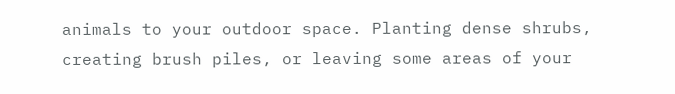animals to your outdoor space. Planting dense shrubs, creating brush piles, or leaving some areas of your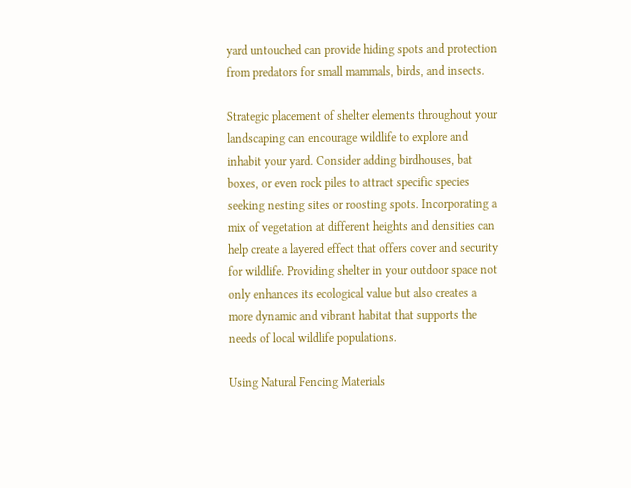yard untouched can provide hiding spots and protection from predators for small mammals, birds, and insects.

Strategic placement of shelter elements throughout your landscaping can encourage wildlife to explore and inhabit your yard. Consider adding birdhouses, bat boxes, or even rock piles to attract specific species seeking nesting sites or roosting spots. Incorporating a mix of vegetation at different heights and densities can help create a layered effect that offers cover and security for wildlife. Providing shelter in your outdoor space not only enhances its ecological value but also creates a more dynamic and vibrant habitat that supports the needs of local wildlife populations.

Using Natural Fencing Materials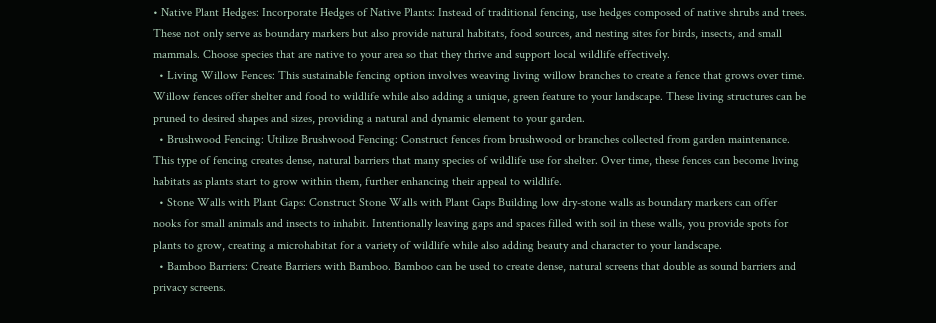• Native Plant Hedges: Incorporate Hedges of Native Plants: Instead of traditional fencing, use hedges composed of native shrubs and trees. These not only serve as boundary markers but also provide natural habitats, food sources, and nesting sites for birds, insects, and small mammals. Choose species that are native to your area so that they thrive and support local wildlife effectively.
  • Living Willow Fences: This sustainable fencing option involves weaving living willow branches to create a fence that grows over time. Willow fences offer shelter and food to wildlife while also adding a unique, green feature to your landscape. These living structures can be pruned to desired shapes and sizes, providing a natural and dynamic element to your garden.
  • Brushwood Fencing: Utilize Brushwood Fencing: Construct fences from brushwood or branches collected from garden maintenance. This type of fencing creates dense, natural barriers that many species of wildlife use for shelter. Over time, these fences can become living habitats as plants start to grow within them, further enhancing their appeal to wildlife.
  • Stone Walls with Plant Gaps: Construct Stone Walls with Plant Gaps Building low dry-stone walls as boundary markers can offer nooks for small animals and insects to inhabit. Intentionally leaving gaps and spaces filled with soil in these walls, you provide spots for plants to grow, creating a microhabitat for a variety of wildlife while also adding beauty and character to your landscape.
  • Bamboo Barriers: Create Barriers with Bamboo. Bamboo can be used to create dense, natural screens that double as sound barriers and privacy screens.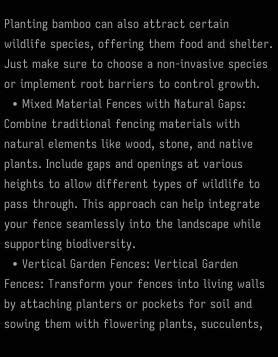Planting bamboo can also attract certain wildlife species, offering them food and shelter. Just make sure to choose a non-invasive species or implement root barriers to control growth.
  • Mixed Material Fences with Natural Gaps: Combine traditional fencing materials with natural elements like wood, stone, and native plants. Include gaps and openings at various heights to allow different types of wildlife to pass through. This approach can help integrate your fence seamlessly into the landscape while supporting biodiversity.
  • Vertical Garden Fences: Vertical Garden Fences: Transform your fences into living walls by attaching planters or pockets for soil and sowing them with flowering plants, succulents,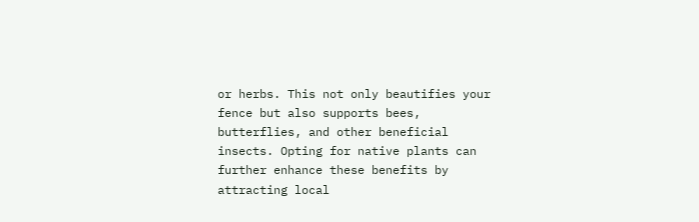or herbs. This not only beautifies your fence but also supports bees, butterflies, and other beneficial insects. Opting for native plants can further enhance these benefits by attracting local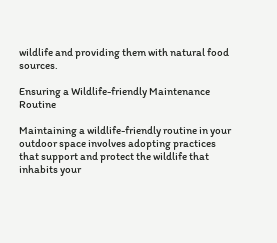wildlife and providing them with natural food sources.

Ensuring a Wildlife-friendly Maintenance Routine

Maintaining a wildlife-friendly routine in your outdoor space involves adopting practices that support and protect the wildlife that inhabits your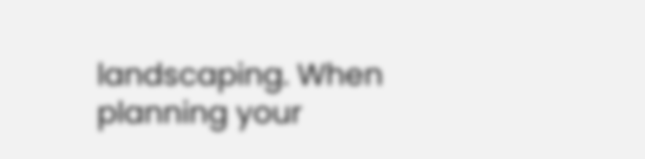landscaping. When planning your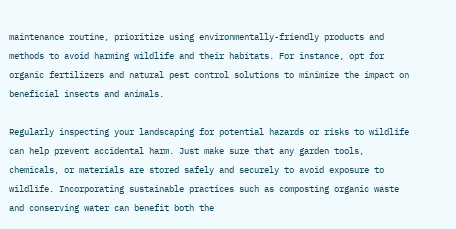maintenance routine, prioritize using environmentally-friendly products and methods to avoid harming wildlife and their habitats. For instance, opt for organic fertilizers and natural pest control solutions to minimize the impact on beneficial insects and animals.

Regularly inspecting your landscaping for potential hazards or risks to wildlife can help prevent accidental harm. Just make sure that any garden tools, chemicals, or materials are stored safely and securely to avoid exposure to wildlife. Incorporating sustainable practices such as composting organic waste and conserving water can benefit both the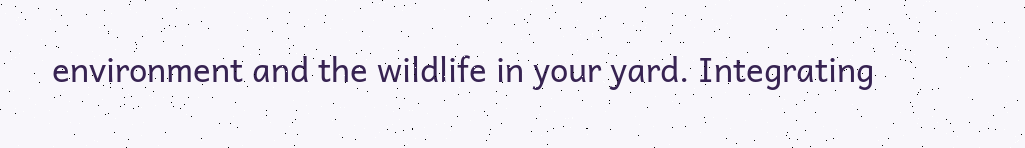environment and the wildlife in your yard. Integrating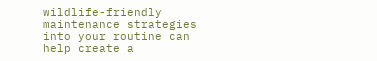wildlife-friendly maintenance strategies into your routine can help create a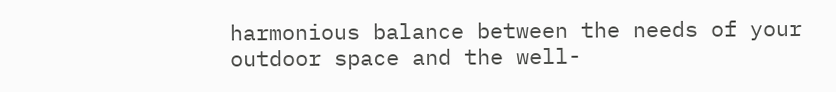harmonious balance between the needs of your outdoor space and the well-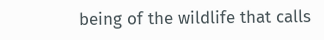being of the wildlife that calls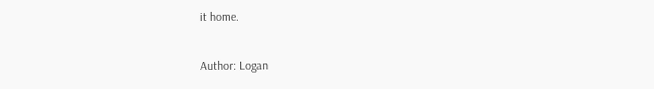it home.

Author: Logan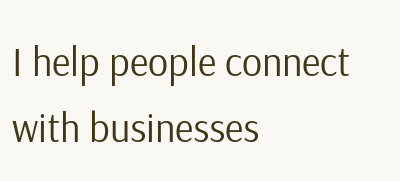I help people connect with businesses